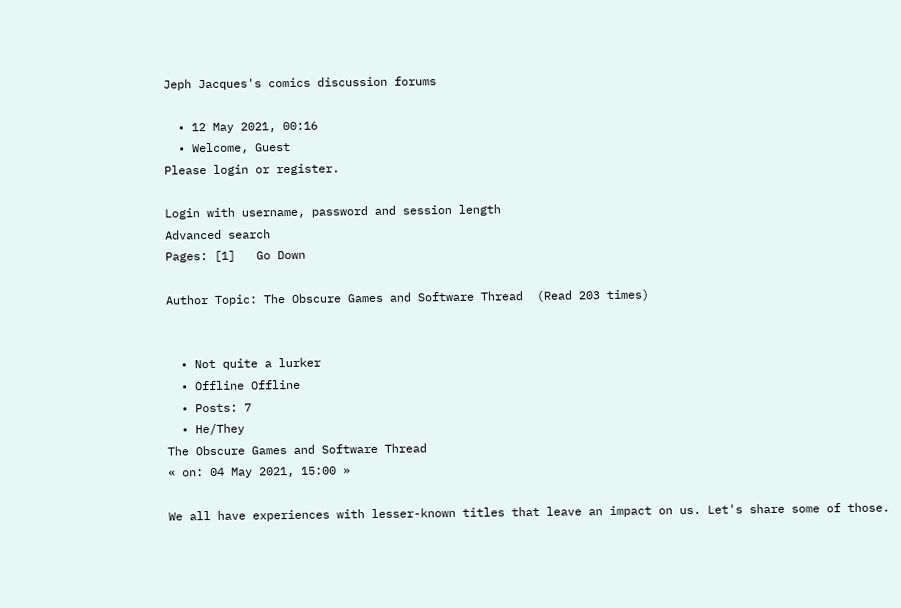Jeph Jacques's comics discussion forums

  • 12 May 2021, 00:16
  • Welcome, Guest
Please login or register.

Login with username, password and session length
Advanced search
Pages: [1]   Go Down

Author Topic: The Obscure Games and Software Thread  (Read 203 times)


  • Not quite a lurker
  • Offline Offline
  • Posts: 7
  • He/They
The Obscure Games and Software Thread
« on: 04 May 2021, 15:00 »

We all have experiences with lesser-known titles that leave an impact on us. Let's share some of those.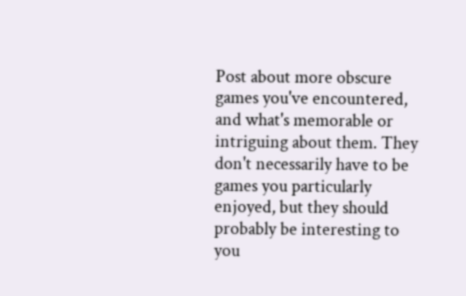Post about more obscure games you've encountered, and what's memorable or intriguing about them. They don't necessarily have to be games you particularly enjoyed, but they should probably be interesting to you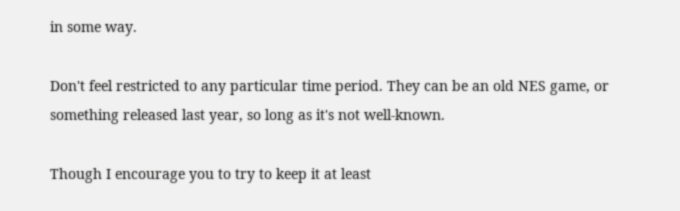in some way.

Don't feel restricted to any particular time period. They can be an old NES game, or something released last year, so long as it's not well-known.

Though I encourage you to try to keep it at least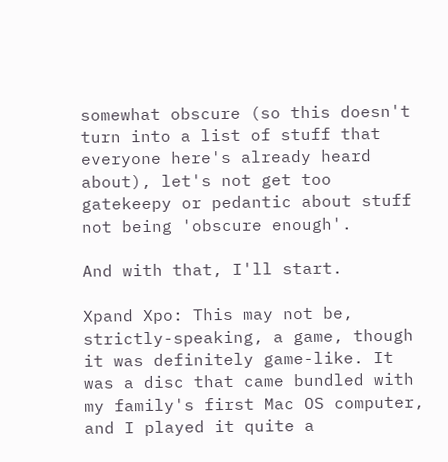somewhat obscure (so this doesn't turn into a list of stuff that everyone here's already heard about), let's not get too gatekeepy or pedantic about stuff not being 'obscure enough'.

And with that, I'll start.

Xpand Xpo: This may not be, strictly-speaking, a game, though it was definitely game-like. It was a disc that came bundled with my family's first Mac OS computer, and I played it quite a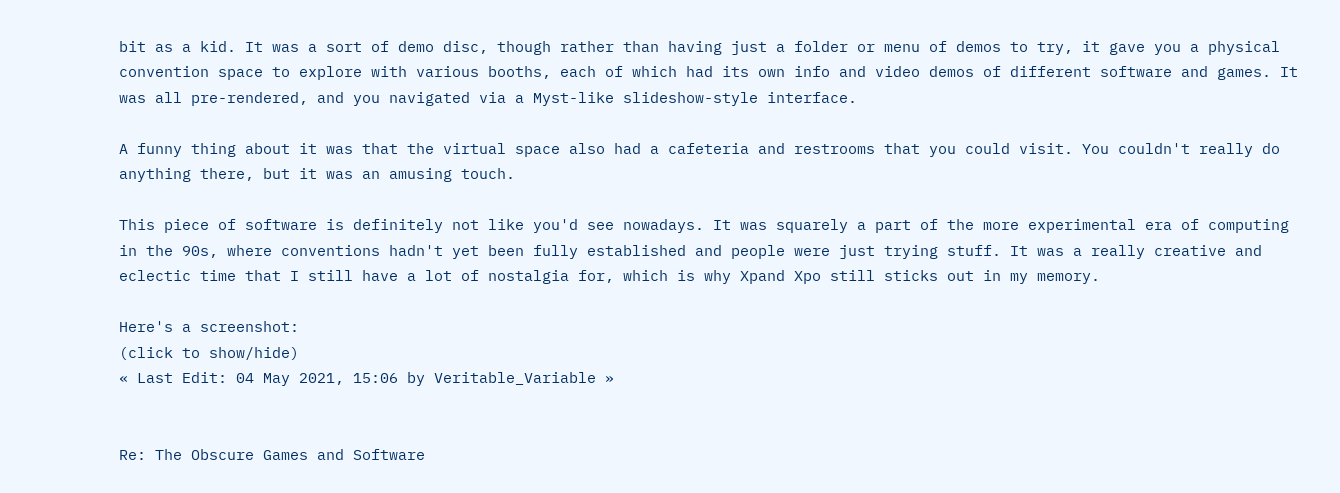bit as a kid. It was a sort of demo disc, though rather than having just a folder or menu of demos to try, it gave you a physical convention space to explore with various booths, each of which had its own info and video demos of different software and games. It was all pre-rendered, and you navigated via a Myst-like slideshow-style interface.

A funny thing about it was that the virtual space also had a cafeteria and restrooms that you could visit. You couldn't really do anything there, but it was an amusing touch.

This piece of software is definitely not like you'd see nowadays. It was squarely a part of the more experimental era of computing in the 90s, where conventions hadn't yet been fully established and people were just trying stuff. It was a really creative and eclectic time that I still have a lot of nostalgia for, which is why Xpand Xpo still sticks out in my memory.

Here's a screenshot:
(click to show/hide)
« Last Edit: 04 May 2021, 15:06 by Veritable_Variable »


Re: The Obscure Games and Software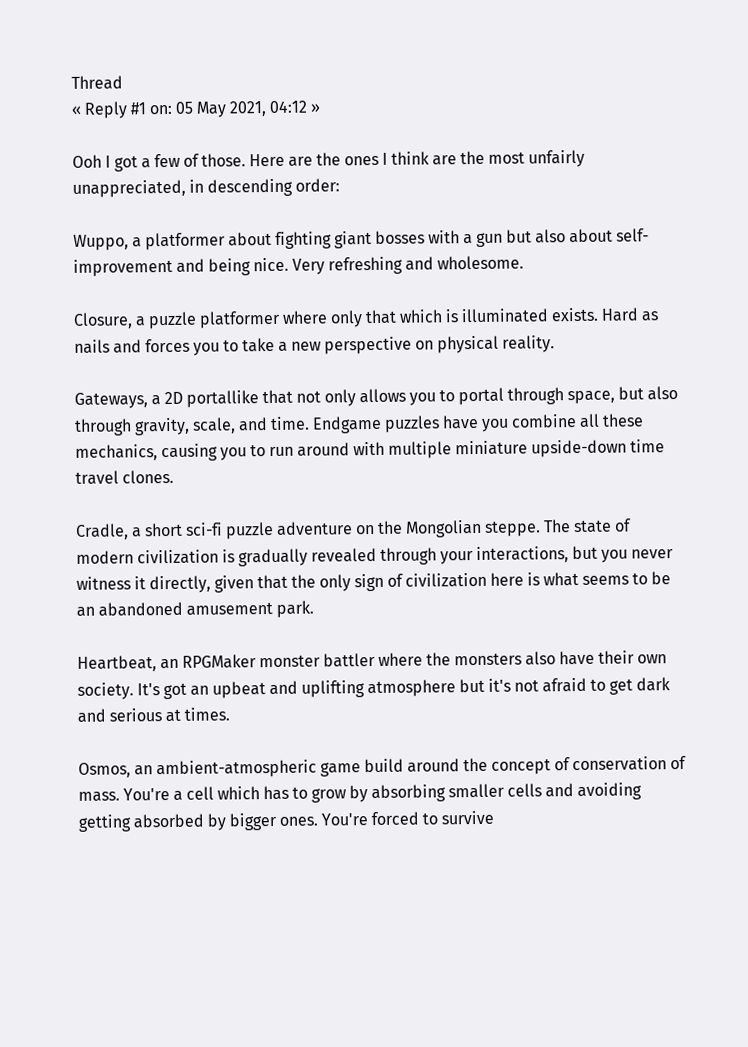Thread
« Reply #1 on: 05 May 2021, 04:12 »

Ooh I got a few of those. Here are the ones I think are the most unfairly unappreciated, in descending order:

Wuppo, a platformer about fighting giant bosses with a gun but also about self-improvement and being nice. Very refreshing and wholesome.

Closure, a puzzle platformer where only that which is illuminated exists. Hard as nails and forces you to take a new perspective on physical reality.

Gateways, a 2D portallike that not only allows you to portal through space, but also through gravity, scale, and time. Endgame puzzles have you combine all these mechanics, causing you to run around with multiple miniature upside-down time travel clones.

Cradle, a short sci-fi puzzle adventure on the Mongolian steppe. The state of modern civilization is gradually revealed through your interactions, but you never witness it directly, given that the only sign of civilization here is what seems to be an abandoned amusement park.

Heartbeat, an RPGMaker monster battler where the monsters also have their own society. It's got an upbeat and uplifting atmosphere but it's not afraid to get dark and serious at times.

Osmos, an ambient-atmospheric game build around the concept of conservation of mass. You're a cell which has to grow by absorbing smaller cells and avoiding getting absorbed by bigger ones. You're forced to survive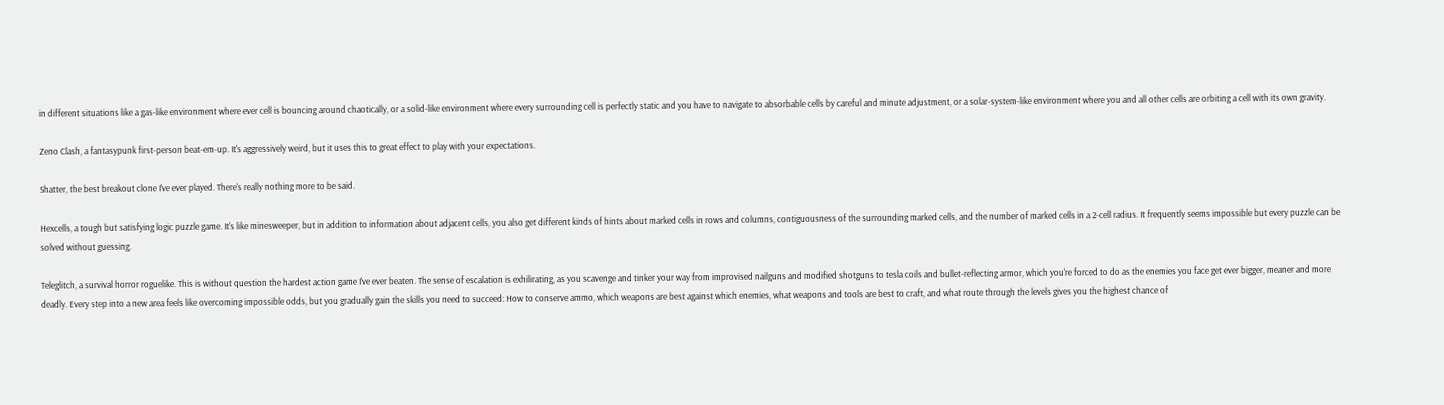in different situations like a gas-like environment where ever cell is bouncing around chaotically, or a solid-like environment where every surrounding cell is perfectly static and you have to navigate to absorbable cells by careful and minute adjustment, or a solar-system-like environment where you and all other cells are orbiting a cell with its own gravity.

Zeno Clash, a fantasypunk first-person beat-em-up. It's aggressively weird, but it uses this to great effect to play with your expectations.

Shatter, the best breakout clone I've ever played. There's really nothing more to be said.

Hexcells, a tough but satisfying logic puzzle game. It's like minesweeper, but in addition to information about adjacent cells, you also get different kinds of hints about marked cells in rows and columns, contiguousness of the surrounding marked cells, and the number of marked cells in a 2-cell radius. It frequently seems impossible but every puzzle can be solved without guessing.

Teleglitch, a survival horror roguelike. This is without question the hardest action game I've ever beaten. The sense of escalation is exhilirating, as you scavenge and tinker your way from improvised nailguns and modified shotguns to tesla coils and bullet-reflecting armor, which you're forced to do as the enemies you face get ever bigger, meaner and more deadly. Every step into a new area feels like overcoming impossible odds, but you gradually gain the skills you need to succeed: How to conserve ammo, which weapons are best against which enemies, what weapons and tools are best to craft, and what route through the levels gives you the highest chance of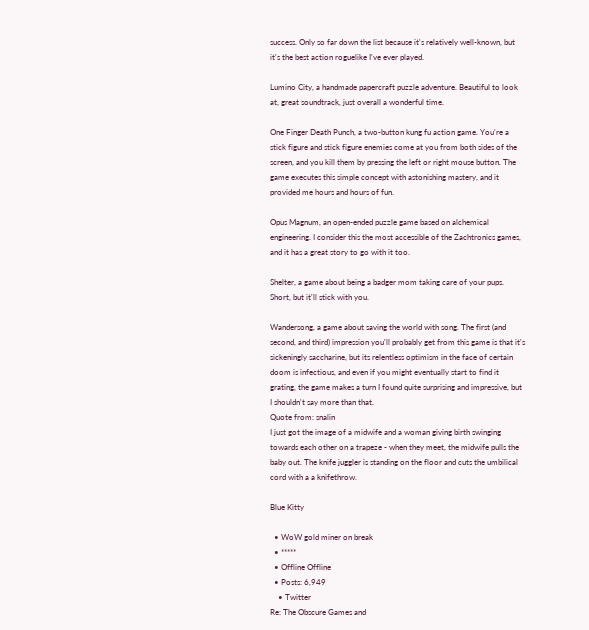success. Only so far down the list because it's relatively well-known, but it's the best action roguelike I've ever played.

Lumino City, a handmade papercraft puzzle adventure. Beautiful to look at, great soundtrack, just overall a wonderful time.

One Finger Death Punch, a two-button kung fu action game. You're a stick figure and stick figure enemies come at you from both sides of the screen, and you kill them by pressing the left or right mouse button. The game executes this simple concept with astonishing mastery, and it provided me hours and hours of fun.

Opus Magnum, an open-ended puzzle game based on alchemical engineering. I consider this the most accessible of the Zachtronics games, and it has a great story to go with it too.

Shelter, a game about being a badger mom taking care of your pups. Short, but it'll stick with you.

Wandersong, a game about saving the world with song. The first (and second, and third) impression you'll probably get from this game is that it's sickeningly saccharine, but its relentless optimism in the face of certain doom is infectious, and even if you might eventually start to find it grating, the game makes a turn I found quite surprising and impressive, but I shouldn't say more than that.
Quote from: snalin
I just got the image of a midwife and a woman giving birth swinging towards each other on a trapeze - when they meet, the midwife pulls the baby out. The knife juggler is standing on the floor and cuts the umbilical cord with a a knifethrow.

Blue Kitty

  • WoW gold miner on break
  • *****
  • Offline Offline
  • Posts: 6,949
    • Twitter
Re: The Obscure Games and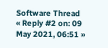Software Thread
« Reply #2 on: 09 May 2021, 06:51 »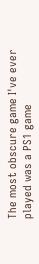The most obscure game I've ever played was a PS1 game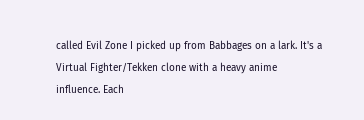called Evil Zone I picked up from Babbages on a lark. It's a Virtual Fighter/Tekken clone with a heavy anime influence. Each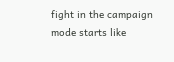fight in the campaign mode starts like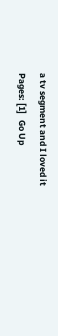a tv segment and I loved it
Pages: [1]   Go Up